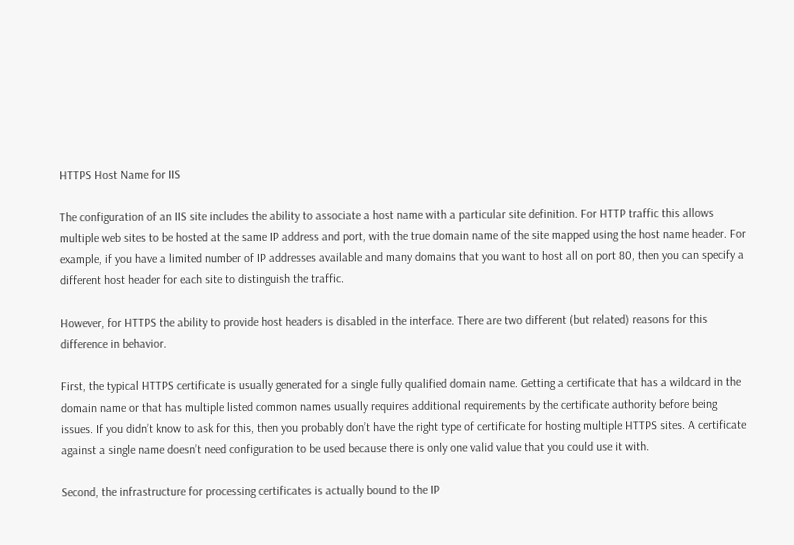HTTPS Host Name for IIS

The configuration of an IIS site includes the ability to associate a host name with a particular site definition. For HTTP traffic this allows multiple web sites to be hosted at the same IP address and port, with the true domain name of the site mapped using the host name header. For example, if you have a limited number of IP addresses available and many domains that you want to host all on port 80, then you can specify a different host header for each site to distinguish the traffic.

However, for HTTPS the ability to provide host headers is disabled in the interface. There are two different (but related) reasons for this difference in behavior.

First, the typical HTTPS certificate is usually generated for a single fully qualified domain name. Getting a certificate that has a wildcard in the domain name or that has multiple listed common names usually requires additional requirements by the certificate authority before being issues. If you didn’t know to ask for this, then you probably don’t have the right type of certificate for hosting multiple HTTPS sites. A certificate against a single name doesn’t need configuration to be used because there is only one valid value that you could use it with.

Second, the infrastructure for processing certificates is actually bound to the IP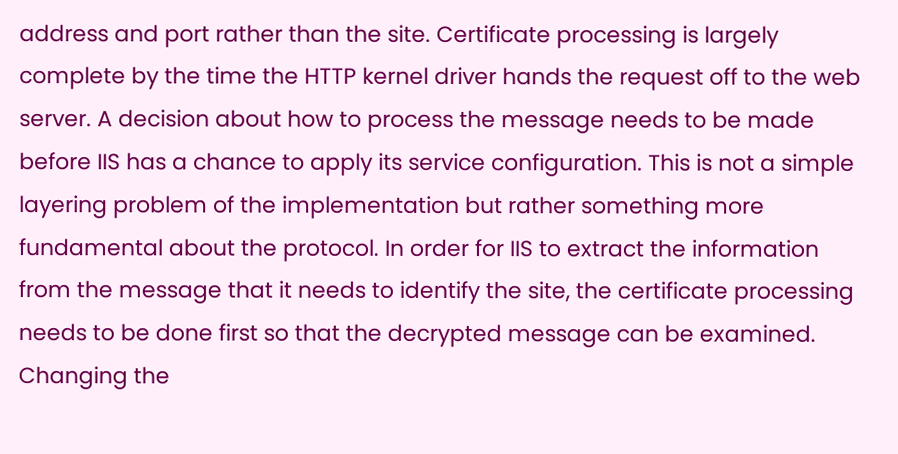address and port rather than the site. Certificate processing is largely complete by the time the HTTP kernel driver hands the request off to the web server. A decision about how to process the message needs to be made before IIS has a chance to apply its service configuration. This is not a simple layering problem of the implementation but rather something more fundamental about the protocol. In order for IIS to extract the information from the message that it needs to identify the site, the certificate processing needs to be done first so that the decrypted message can be examined. Changing the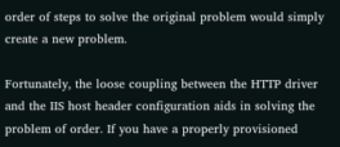order of steps to solve the original problem would simply create a new problem.

Fortunately, the loose coupling between the HTTP driver and the IIS host header configuration aids in solving the problem of order. If you have a properly provisioned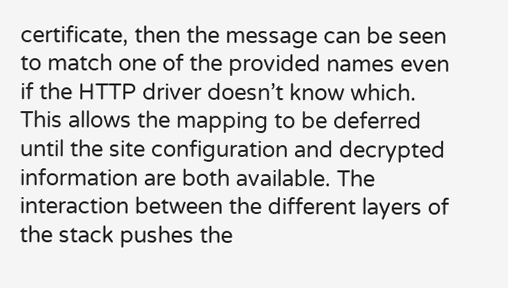certificate, then the message can be seen to match one of the provided names even if the HTTP driver doesn’t know which. This allows the mapping to be deferred until the site configuration and decrypted information are both available. The interaction between the different layers of the stack pushes the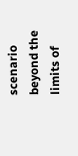scenario beyond the limits of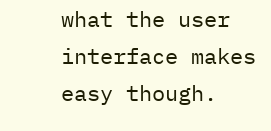what the user interface makes easy though.